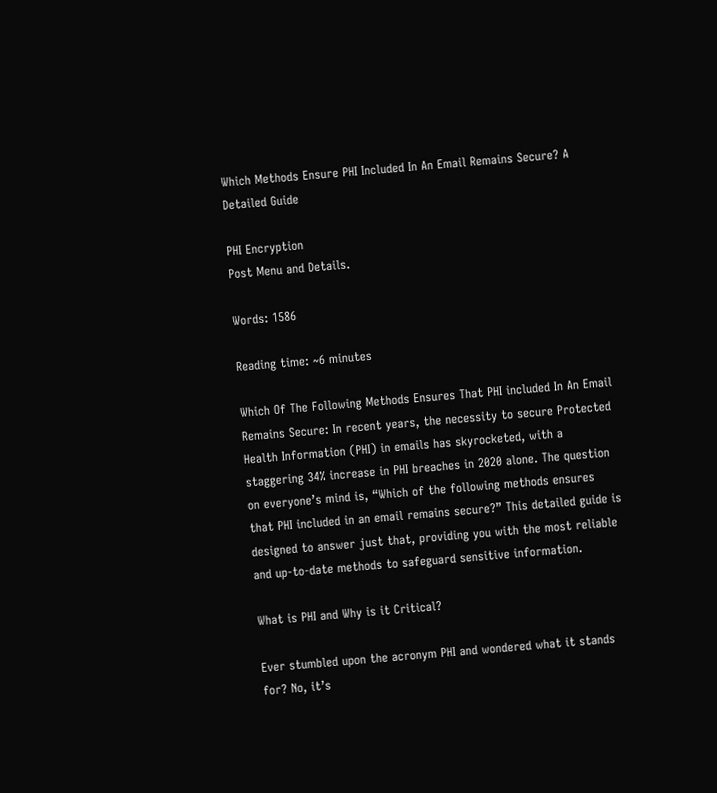Which Methods Ensure PHI Included In An Email Remains Secure? A Detailed Guide

PHI Encryption
Post Menu and Details.

Words: 1586

Reading time: ~6 minutes

Which Of The Following Methods Ensures That PHI included In An Email Remains Secure: In recent years, the necessity to secure Protected Health Information (PHI) in emails has skyrocketed, with a staggering 34% increase in PHI breaches in 2020 alone. The question on everyone’s mind is, “Which of the following methods ensures that PHI included in an email remains secure?” This detailed guide is designed to answer just that, providing you with the most reliable and up-to-date methods to safeguard sensitive information.

What is PHI and Why is it Critical?

Ever stumbled upon the acronym PHI and wondered what it stands for? No, it’s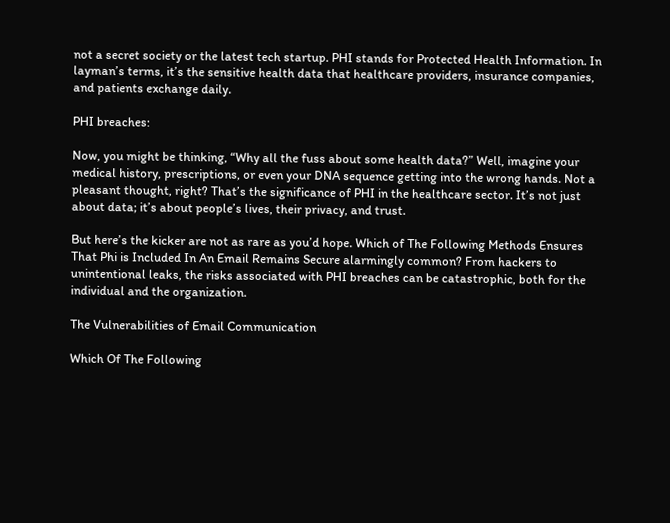not a secret society or the latest tech startup. PHI stands for Protected Health Information. In layman’s terms, it’s the sensitive health data that healthcare providers, insurance companies, and patients exchange daily.

PHI breaches:

Now, you might be thinking, “Why all the fuss about some health data?” Well, imagine your medical history, prescriptions, or even your DNA sequence getting into the wrong hands. Not a pleasant thought, right? That’s the significance of PHI in the healthcare sector. It’s not just about data; it’s about people’s lives, their privacy, and trust.

But here’s the kicker are not as rare as you’d hope. Which of The Following Methods Ensures That Phi is Included In An Email Remains Secure alarmingly common? From hackers to unintentional leaks, the risks associated with PHI breaches can be catastrophic, both for the individual and the organization.

The Vulnerabilities of Email Communication

Which Of The Following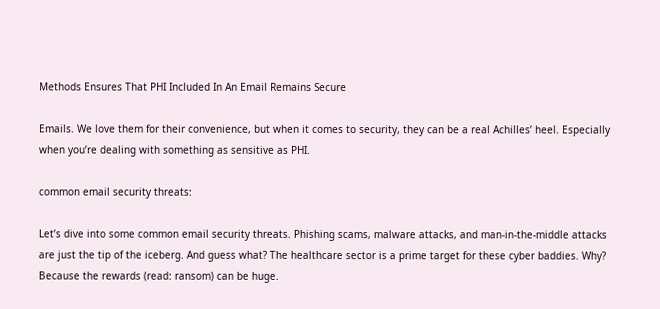Methods Ensures That PHI Included In An Email Remains Secure

Emails. We love them for their convenience, but when it comes to security, they can be a real Achilles’ heel. Especially when you’re dealing with something as sensitive as PHI.

common email security threats:

Let’s dive into some common email security threats. Phishing scams, malware attacks, and man-in-the-middle attacks are just the tip of the iceberg. And guess what? The healthcare sector is a prime target for these cyber baddies. Why? Because the rewards (read: ransom) can be huge.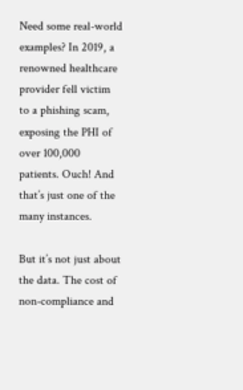Need some real-world examples? In 2019, a renowned healthcare provider fell victim to a phishing scam, exposing the PHI of over 100,000 patients. Ouch! And that’s just one of the many instances.

But it’s not just about the data. The cost of non-compliance and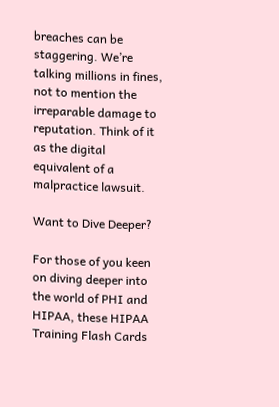breaches can be staggering. We’re talking millions in fines, not to mention the irreparable damage to reputation. Think of it as the digital equivalent of a malpractice lawsuit.

Want to Dive Deeper?

For those of you keen on diving deeper into the world of PHI and HIPAA, these HIPAA Training Flash Cards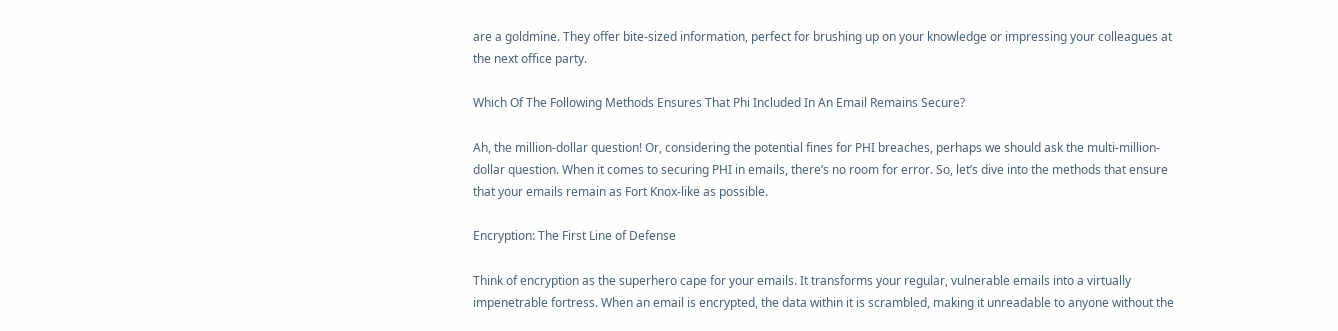are a goldmine. They offer bite-sized information, perfect for brushing up on your knowledge or impressing your colleagues at the next office party.

Which Of The Following Methods Ensures That Phi Included In An Email Remains Secure?

Ah, the million-dollar question! Or, considering the potential fines for PHI breaches, perhaps we should ask the multi-million-dollar question. When it comes to securing PHI in emails, there’s no room for error. So, let’s dive into the methods that ensure that your emails remain as Fort Knox-like as possible.

Encryption: The First Line of Defense

Think of encryption as the superhero cape for your emails. It transforms your regular, vulnerable emails into a virtually impenetrable fortress. When an email is encrypted, the data within it is scrambled, making it unreadable to anyone without the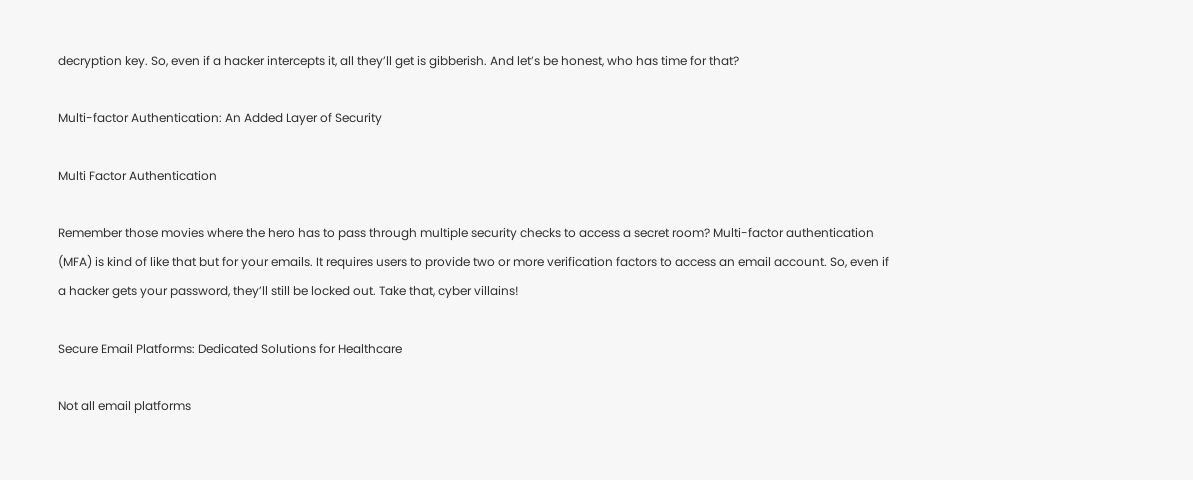decryption key. So, even if a hacker intercepts it, all they’ll get is gibberish. And let’s be honest, who has time for that?

Multi-factor Authentication: An Added Layer of Security

Multi Factor Authentication

Remember those movies where the hero has to pass through multiple security checks to access a secret room? Multi-factor authentication (MFA) is kind of like that but for your emails. It requires users to provide two or more verification factors to access an email account. So, even if a hacker gets your password, they’ll still be locked out. Take that, cyber villains!

Secure Email Platforms: Dedicated Solutions for Healthcare

Not all email platforms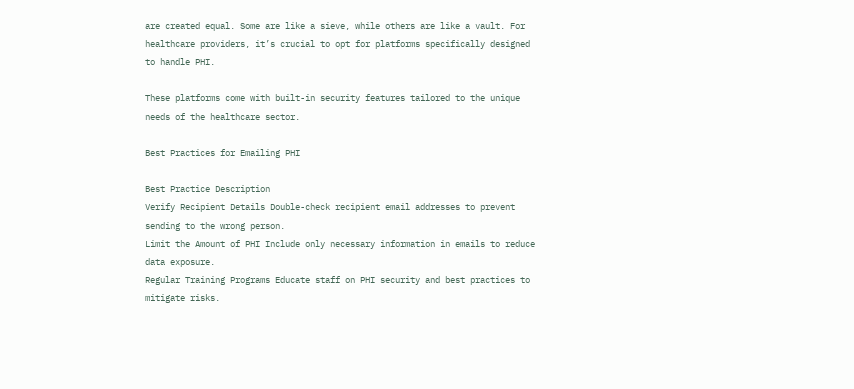are created equal. Some are like a sieve, while others are like a vault. For healthcare providers, it’s crucial to opt for platforms specifically designed to handle PHI.

These platforms come with built-in security features tailored to the unique needs of the healthcare sector.

Best Practices for Emailing PHI

Best Practice Description
Verify Recipient Details Double-check recipient email addresses to prevent sending to the wrong person.
Limit the Amount of PHI Include only necessary information in emails to reduce data exposure.
Regular Training Programs Educate staff on PHI security and best practices to mitigate risks.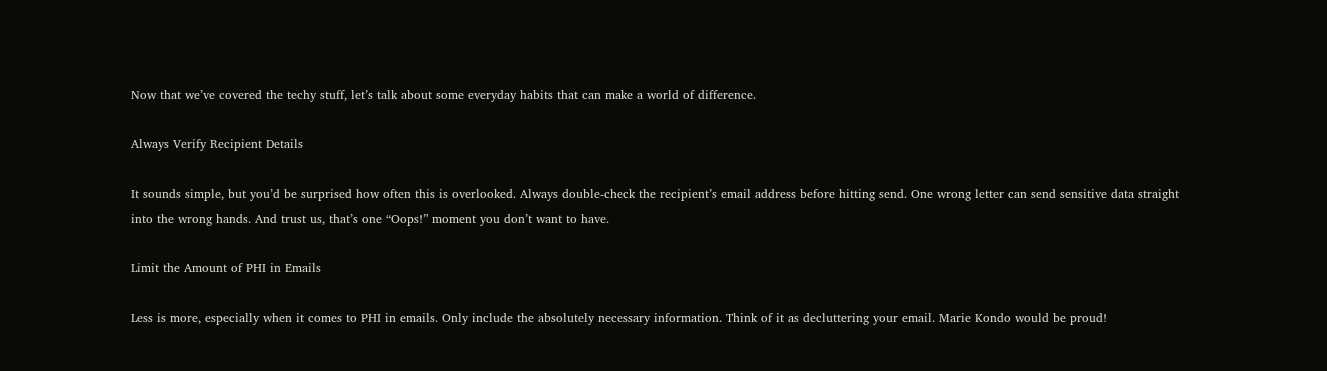Now that we’ve covered the techy stuff, let’s talk about some everyday habits that can make a world of difference.

Always Verify Recipient Details

It sounds simple, but you’d be surprised how often this is overlooked. Always double-check the recipient’s email address before hitting send. One wrong letter can send sensitive data straight into the wrong hands. And trust us, that’s one “Oops!” moment you don’t want to have.

Limit the Amount of PHI in Emails

Less is more, especially when it comes to PHI in emails. Only include the absolutely necessary information. Think of it as decluttering your email. Marie Kondo would be proud!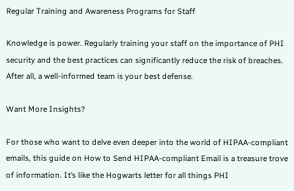Regular Training and Awareness Programs for Staff

Knowledge is power. Regularly training your staff on the importance of PHI security and the best practices can significantly reduce the risk of breaches. After all, a well-informed team is your best defense.

Want More Insights?

For those who want to delve even deeper into the world of HIPAA-compliant emails, this guide on How to Send HIPAA-compliant Email is a treasure trove of information. It’s like the Hogwarts letter for all things PHI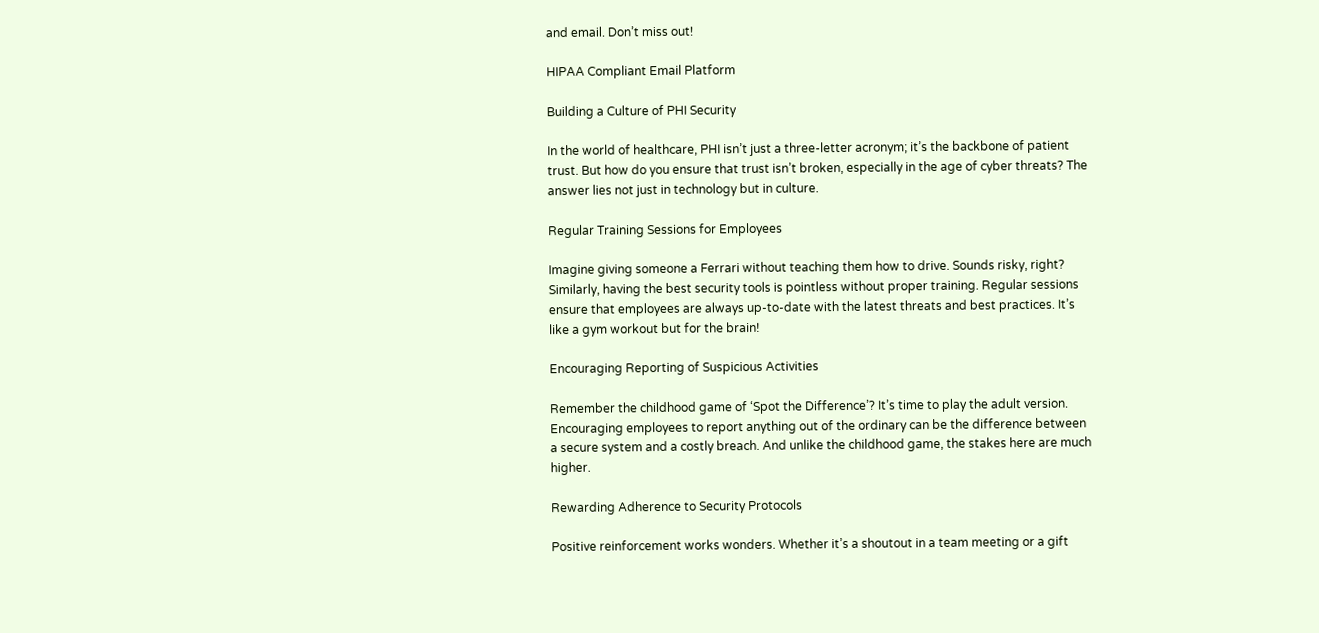and email. Don’t miss out!

HIPAA Compliant Email Platform

Building a Culture of PHI Security

In the world of healthcare, PHI isn’t just a three-letter acronym; it’s the backbone of patient trust. But how do you ensure that trust isn’t broken, especially in the age of cyber threats? The answer lies not just in technology but in culture.

Regular Training Sessions for Employees

Imagine giving someone a Ferrari without teaching them how to drive. Sounds risky, right? Similarly, having the best security tools is pointless without proper training. Regular sessions ensure that employees are always up-to-date with the latest threats and best practices. It’s like a gym workout but for the brain!

Encouraging Reporting of Suspicious Activities

Remember the childhood game of ‘Spot the Difference’? It’s time to play the adult version. Encouraging employees to report anything out of the ordinary can be the difference between a secure system and a costly breach. And unlike the childhood game, the stakes here are much higher.

Rewarding Adherence to Security Protocols

Positive reinforcement works wonders. Whether it’s a shoutout in a team meeting or a gift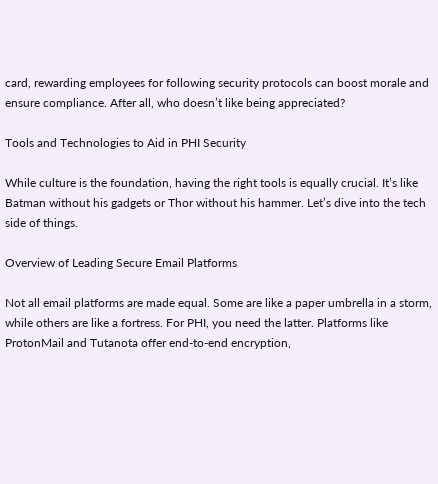card, rewarding employees for following security protocols can boost morale and ensure compliance. After all, who doesn’t like being appreciated?

Tools and Technologies to Aid in PHI Security

While culture is the foundation, having the right tools is equally crucial. It’s like Batman without his gadgets or Thor without his hammer. Let’s dive into the tech side of things.

Overview of Leading Secure Email Platforms

Not all email platforms are made equal. Some are like a paper umbrella in a storm, while others are like a fortress. For PHI, you need the latter. Platforms like ProtonMail and Tutanota offer end-to-end encryption,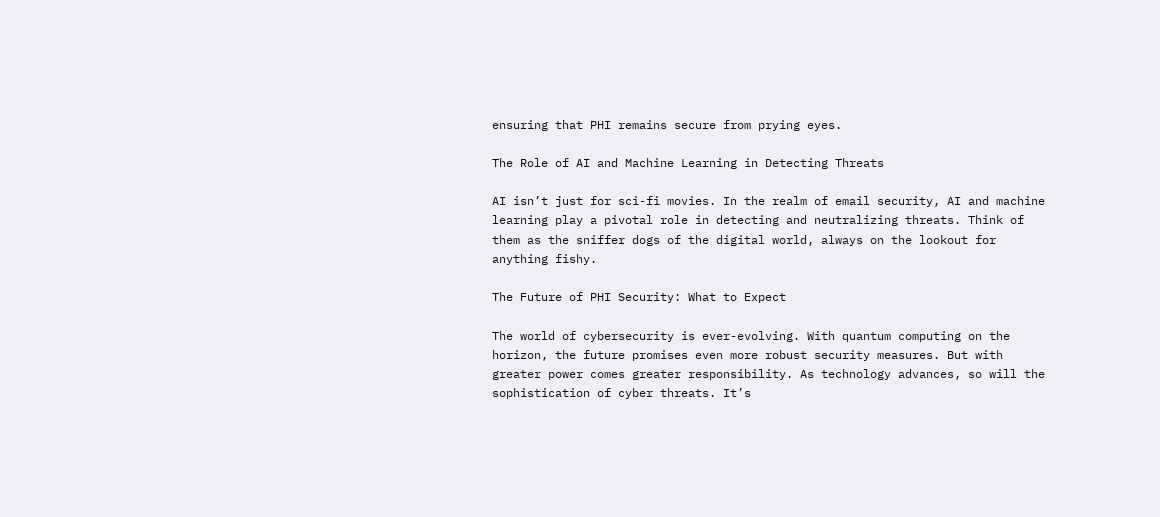ensuring that PHI remains secure from prying eyes.

The Role of AI and Machine Learning in Detecting Threats

AI isn’t just for sci-fi movies. In the realm of email security, AI and machine learning play a pivotal role in detecting and neutralizing threats. Think of them as the sniffer dogs of the digital world, always on the lookout for anything fishy.

The Future of PHI Security: What to Expect

The world of cybersecurity is ever-evolving. With quantum computing on the horizon, the future promises even more robust security measures. But with greater power comes greater responsibility. As technology advances, so will the sophistication of cyber threats. It’s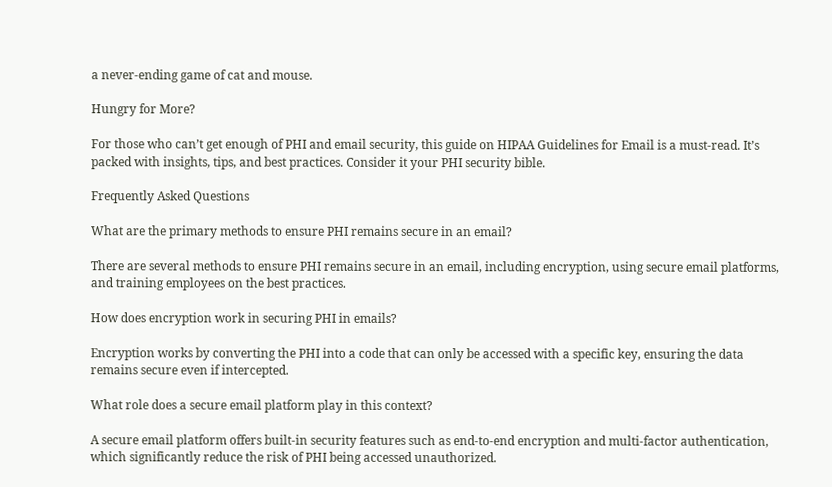a never-ending game of cat and mouse.

Hungry for More?

For those who can’t get enough of PHI and email security, this guide on HIPAA Guidelines for Email is a must-read. It’s packed with insights, tips, and best practices. Consider it your PHI security bible.

Frequently Asked Questions

What are the primary methods to ensure PHI remains secure in an email?

There are several methods to ensure PHI remains secure in an email, including encryption, using secure email platforms, and training employees on the best practices.

How does encryption work in securing PHI in emails?

Encryption works by converting the PHI into a code that can only be accessed with a specific key, ensuring the data remains secure even if intercepted.

What role does a secure email platform play in this context?

A secure email platform offers built-in security features such as end-to-end encryption and multi-factor authentication, which significantly reduce the risk of PHI being accessed unauthorized.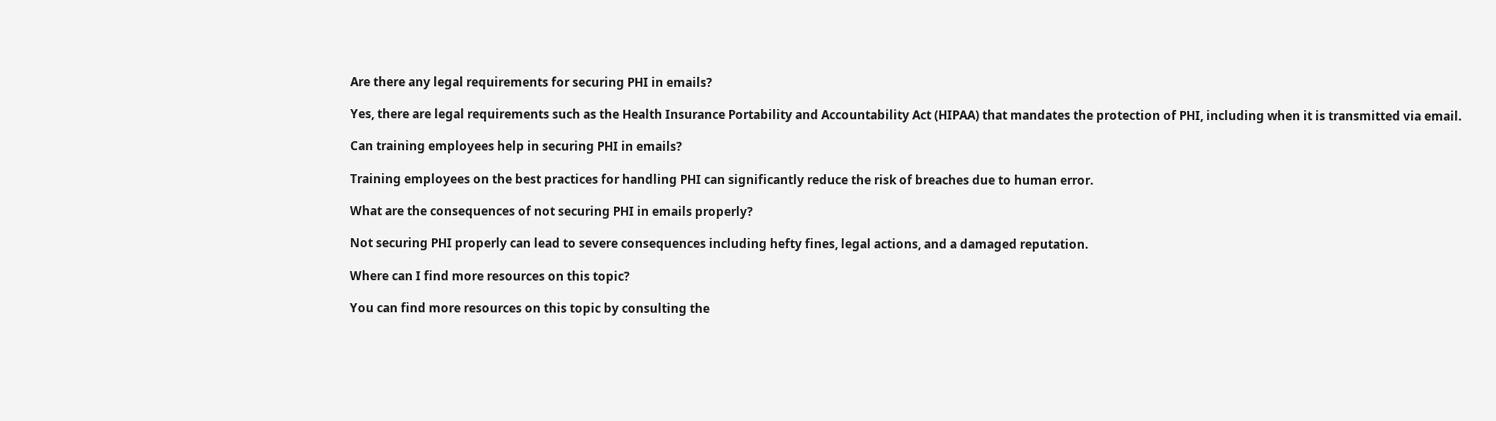Are there any legal requirements for securing PHI in emails?

Yes, there are legal requirements such as the Health Insurance Portability and Accountability Act (HIPAA) that mandates the protection of PHI, including when it is transmitted via email.

Can training employees help in securing PHI in emails?

Training employees on the best practices for handling PHI can significantly reduce the risk of breaches due to human error.

What are the consequences of not securing PHI in emails properly?

Not securing PHI properly can lead to severe consequences including hefty fines, legal actions, and a damaged reputation.

Where can I find more resources on this topic?

You can find more resources on this topic by consulting the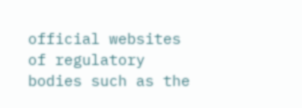official websites of regulatory bodies such as the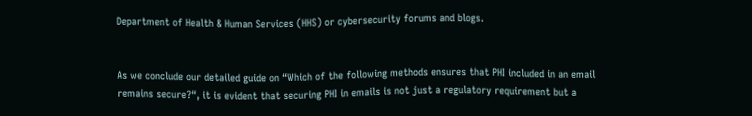Department of Health & Human Services (HHS) or cybersecurity forums and blogs.


As we conclude our detailed guide on “Which of the following methods ensures that PHI included in an email remains secure?“, it is evident that securing PHI in emails is not just a regulatory requirement but a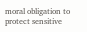moral obligation to protect sensitive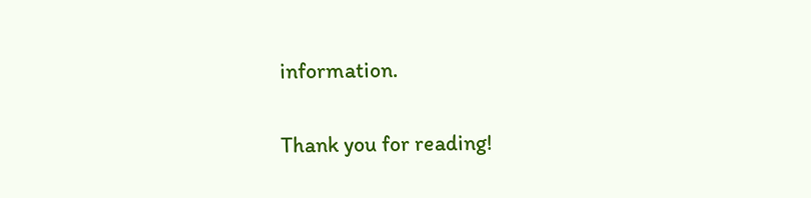information.

Thank you for reading!